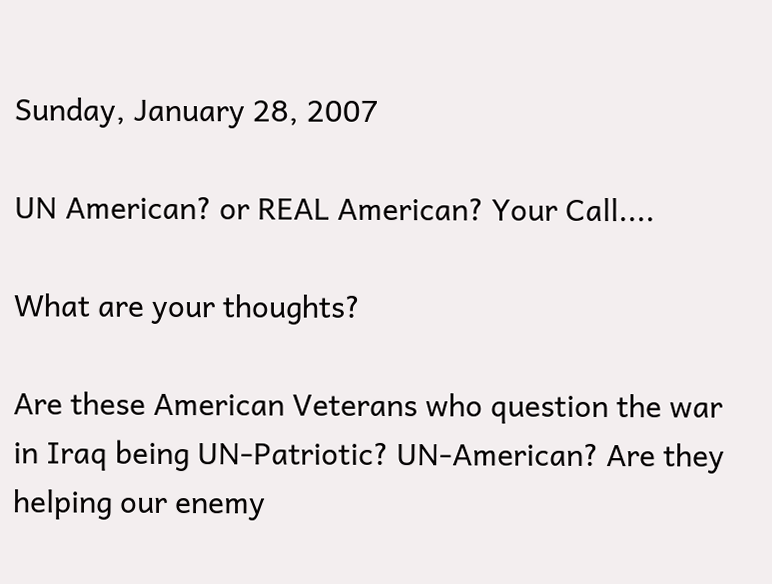Sunday, January 28, 2007

UN American? or REAL American? Your Call....

What are your thoughts?

Are these American Veterans who question the war in Iraq being UN-Patriotic? UN-American? Are they helping our enemy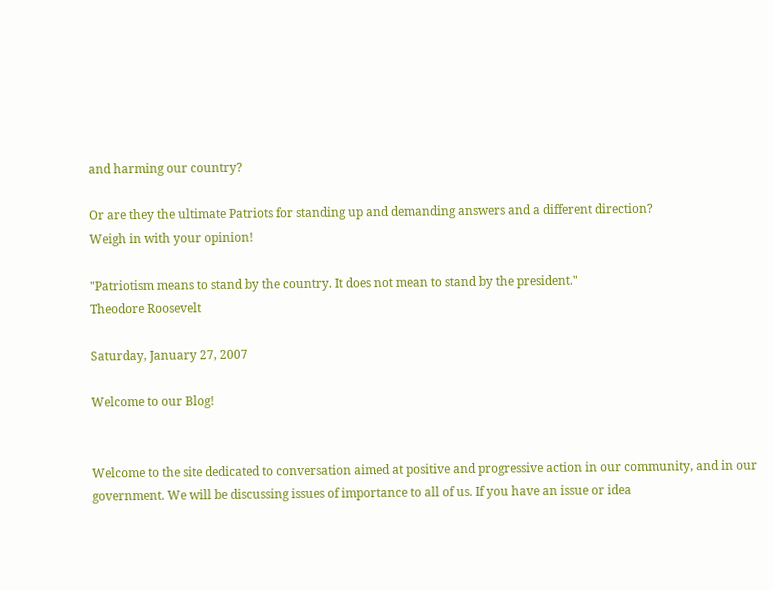and harming our country?

Or are they the ultimate Patriots for standing up and demanding answers and a different direction?
Weigh in with your opinion!

"Patriotism means to stand by the country. It does not mean to stand by the president."
Theodore Roosevelt

Saturday, January 27, 2007

Welcome to our Blog!


Welcome to the site dedicated to conversation aimed at positive and progressive action in our community, and in our government. We will be discussing issues of importance to all of us. If you have an issue or idea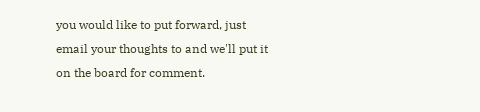you would like to put forward, just email your thoughts to and we'll put it on the board for comment.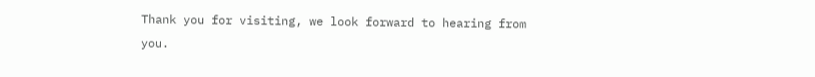Thank you for visiting, we look forward to hearing from you.